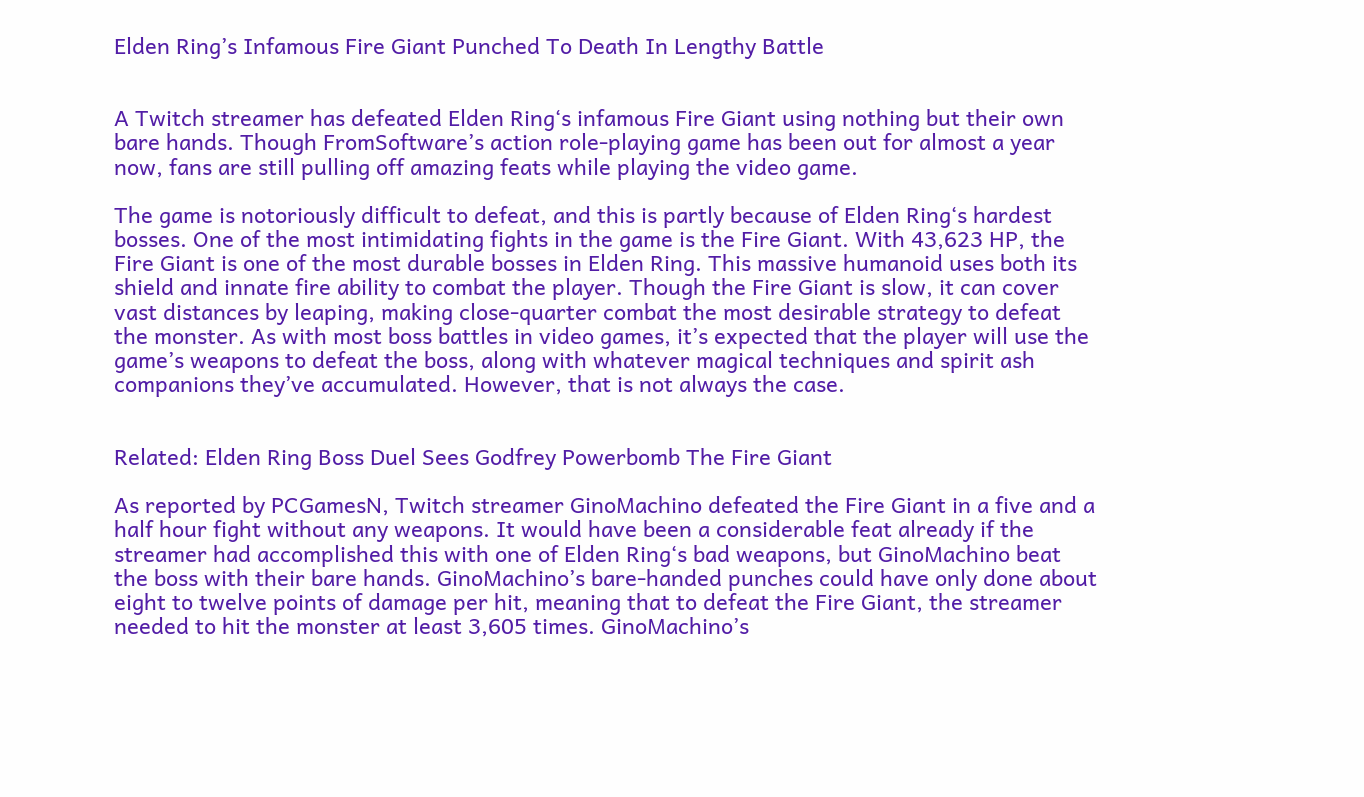Elden Ring’s Infamous Fire Giant Punched To Death In Lengthy Battle


A Twitch streamer has defeated Elden Ring‘s infamous Fire Giant using nothing but their own bare hands. Though FromSoftware’s action role-playing game has been out for almost a year now, fans are still pulling off amazing feats while playing the video game.

The game is notoriously difficult to defeat, and this is partly because of Elden Ring‘s hardest bosses. One of the most intimidating fights in the game is the Fire Giant. With 43,623 HP, the Fire Giant is one of the most durable bosses in Elden Ring. This massive humanoid uses both its shield and innate fire ability to combat the player. Though the Fire Giant is slow, it can cover vast distances by leaping, making close-quarter combat the most desirable strategy to defeat the monster. As with most boss battles in video games, it’s expected that the player will use the game’s weapons to defeat the boss, along with whatever magical techniques and spirit ash companions they’ve accumulated. However, that is not always the case.


Related: Elden Ring Boss Duel Sees Godfrey Powerbomb The Fire Giant

As reported by PCGamesN, Twitch streamer GinoMachino defeated the Fire Giant in a five and a half hour fight without any weapons. It would have been a considerable feat already if the streamer had accomplished this with one of Elden Ring‘s bad weapons, but GinoMachino beat the boss with their bare hands. GinoMachino’s bare-handed punches could have only done about eight to twelve points of damage per hit, meaning that to defeat the Fire Giant, the streamer needed to hit the monster at least 3,605 times. GinoMachino’s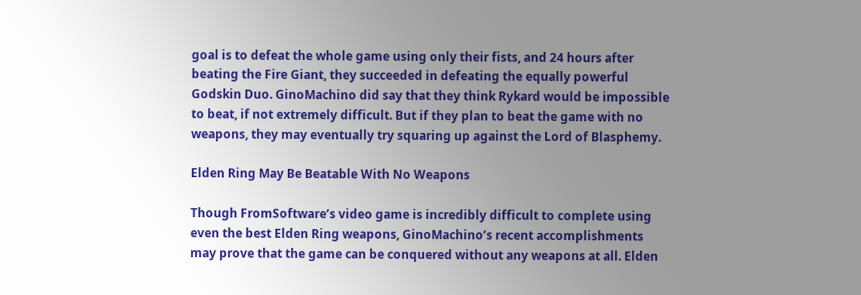goal is to defeat the whole game using only their fists, and 24 hours after beating the Fire Giant, they succeeded in defeating the equally powerful Godskin Duo. GinoMachino did say that they think Rykard would be impossible to beat, if not extremely difficult. But if they plan to beat the game with no weapons, they may eventually try squaring up against the Lord of Blasphemy.

Elden Ring May Be Beatable With No Weapons

Though FromSoftware’s video game is incredibly difficult to complete using even the best Elden Ring weapons, GinoMachino’s recent accomplishments may prove that the game can be conquered without any weapons at all. Elden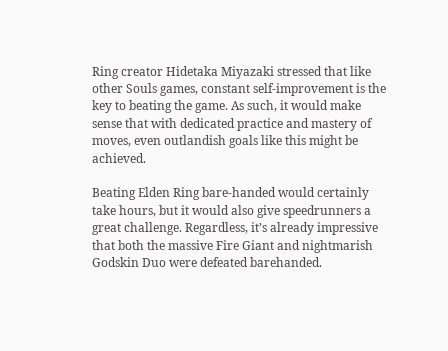Ring creator Hidetaka Miyazaki stressed that like other Souls games, constant self-improvement is the key to beating the game. As such, it would make sense that with dedicated practice and mastery of moves, even outlandish goals like this might be achieved.

Beating Elden Ring bare-handed would certainly take hours, but it would also give speedrunners a great challenge. Regardless, it’s already impressive that both the massive Fire Giant and nightmarish Godskin Duo were defeated barehanded.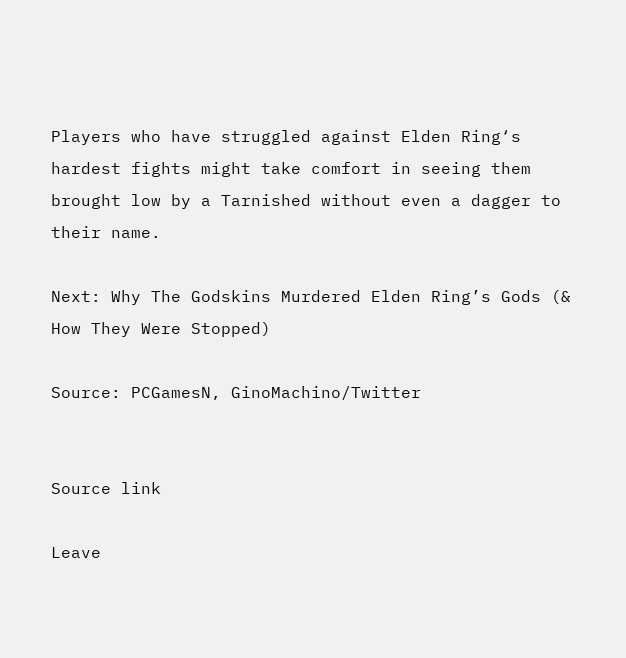Players who have struggled against Elden Ring‘s hardest fights might take comfort in seeing them brought low by a Tarnished without even a dagger to their name.

Next: Why The Godskins Murdered Elden Ring’s Gods (& How They Were Stopped)

Source: PCGamesN, GinoMachino/Twitter


Source link

Leave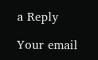a Reply

Your email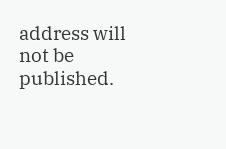address will not be published.